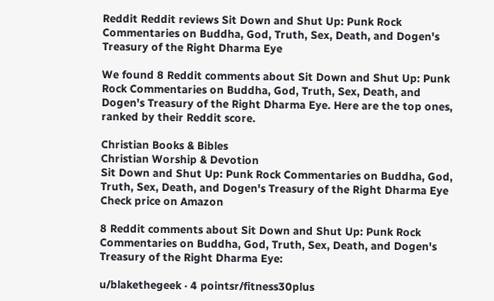Reddit Reddit reviews Sit Down and Shut Up: Punk Rock Commentaries on Buddha, God, Truth, Sex, Death, and Dogen's Treasury of the Right Dharma Eye

We found 8 Reddit comments about Sit Down and Shut Up: Punk Rock Commentaries on Buddha, God, Truth, Sex, Death, and Dogen's Treasury of the Right Dharma Eye. Here are the top ones, ranked by their Reddit score.

Christian Books & Bibles
Christian Worship & Devotion
Sit Down and Shut Up: Punk Rock Commentaries on Buddha, God, Truth, Sex, Death, and Dogen's Treasury of the Right Dharma Eye
Check price on Amazon

8 Reddit comments about Sit Down and Shut Up: Punk Rock Commentaries on Buddha, God, Truth, Sex, Death, and Dogen's Treasury of the Right Dharma Eye:

u/blakethegeek · 4 pointsr/fitness30plus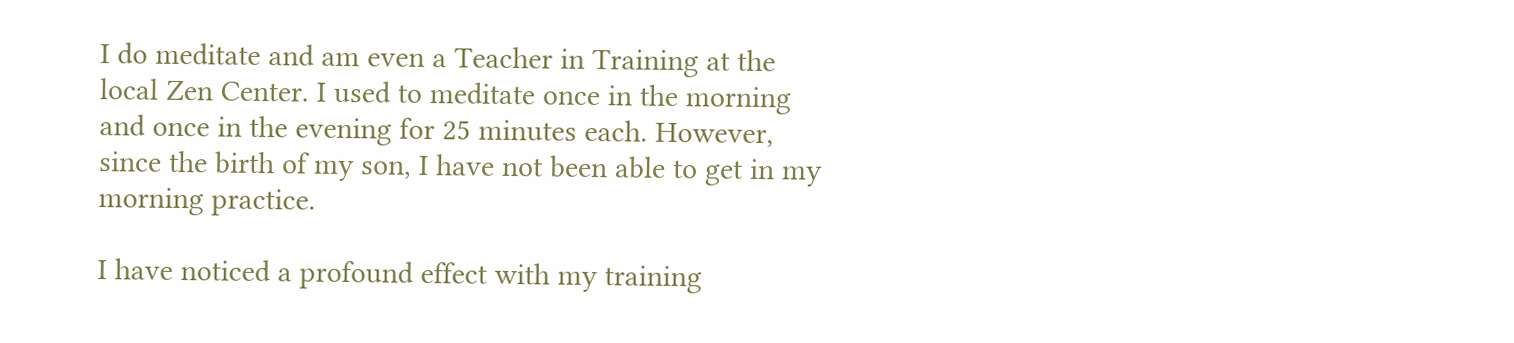I do meditate and am even a Teacher in Training at the local Zen Center. I used to meditate once in the morning and once in the evening for 25 minutes each. However, since the birth of my son, I have not been able to get in my morning practice.

I have noticed a profound effect with my training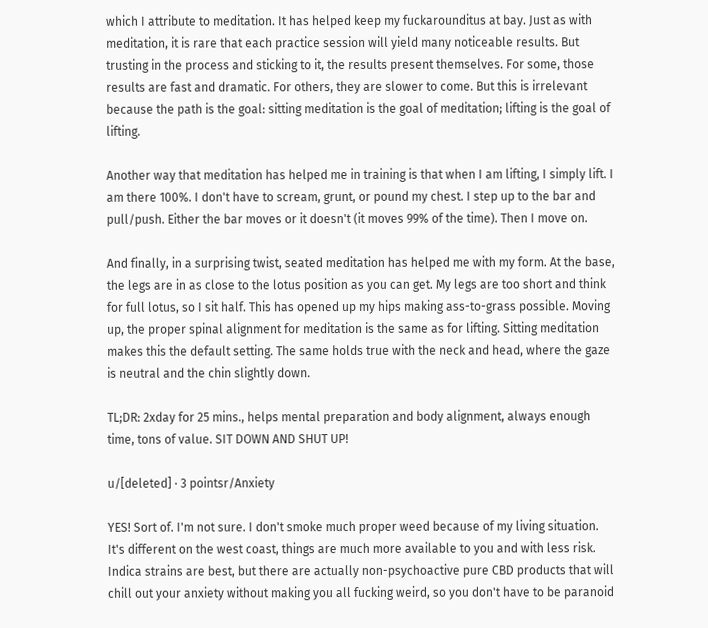which I attribute to meditation. It has helped keep my fuckarounditus at bay. Just as with meditation, it is rare that each practice session will yield many noticeable results. But trusting in the process and sticking to it, the results present themselves. For some, those results are fast and dramatic. For others, they are slower to come. But this is irrelevant because the path is the goal: sitting meditation is the goal of meditation; lifting is the goal of lifting.

Another way that meditation has helped me in training is that when I am lifting, I simply lift. I am there 100%. I don't have to scream, grunt, or pound my chest. I step up to the bar and pull/push. Either the bar moves or it doesn't (it moves 99% of the time). Then I move on.

And finally, in a surprising twist, seated meditation has helped me with my form. At the base, the legs are in as close to the lotus position as you can get. My legs are too short and think for full lotus, so I sit half. This has opened up my hips making ass-to-grass possible. Moving up, the proper spinal alignment for meditation is the same as for lifting. Sitting meditation makes this the default setting. The same holds true with the neck and head, where the gaze is neutral and the chin slightly down.

TL;DR: 2xday for 25 mins., helps mental preparation and body alignment, always enough time, tons of value. SIT DOWN AND SHUT UP!

u/[deleted] · 3 pointsr/Anxiety

YES! Sort of. I'm not sure. I don't smoke much proper weed because of my living situation. It's different on the west coast, things are much more available to you and with less risk. Indica strains are best, but there are actually non-psychoactive pure CBD products that will chill out your anxiety without making you all fucking weird, so you don't have to be paranoid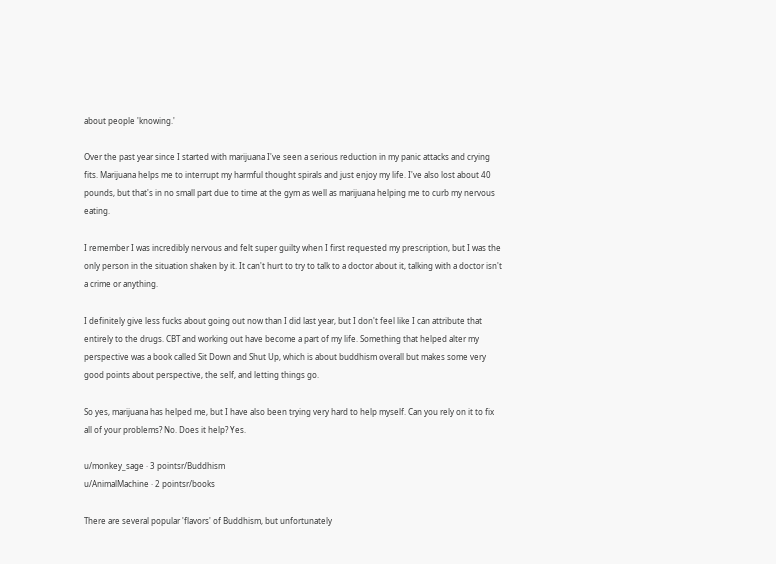about people 'knowing.'

Over the past year since I started with marijuana I've seen a serious reduction in my panic attacks and crying fits. Marijuana helps me to interrupt my harmful thought spirals and just enjoy my life. I've also lost about 40 pounds, but that's in no small part due to time at the gym as well as marijuana helping me to curb my nervous eating.

I remember I was incredibly nervous and felt super guilty when I first requested my prescription, but I was the only person in the situation shaken by it. It can't hurt to try to talk to a doctor about it, talking with a doctor isn't a crime or anything.

I definitely give less fucks about going out now than I did last year, but I don't feel like I can attribute that entirely to the drugs. CBT and working out have become a part of my life. Something that helped alter my perspective was a book called Sit Down and Shut Up, which is about buddhism overall but makes some very good points about perspective, the self, and letting things go.

So yes, marijuana has helped me, but I have also been trying very hard to help myself. Can you rely on it to fix all of your problems? No. Does it help? Yes.

u/monkey_sage · 3 pointsr/Buddhism
u/AnimalMachine · 2 pointsr/books

There are several popular 'flavors' of Buddhism, but unfortunately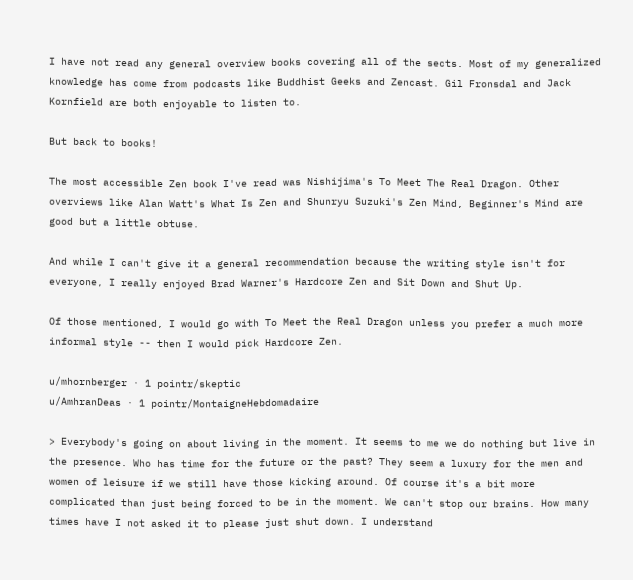I have not read any general overview books covering all of the sects. Most of my generalized knowledge has come from podcasts like Buddhist Geeks and Zencast. Gil Fronsdal and Jack Kornfield are both enjoyable to listen to.

But back to books!

The most accessible Zen book I've read was Nishijima's To Meet The Real Dragon. Other overviews like Alan Watt's What Is Zen and Shunryu Suzuki's Zen Mind, Beginner's Mind are good but a little obtuse.

And while I can't give it a general recommendation because the writing style isn't for everyone, I really enjoyed Brad Warner's Hardcore Zen and Sit Down and Shut Up.

Of those mentioned, I would go with To Meet the Real Dragon unless you prefer a much more informal style -- then I would pick Hardcore Zen.

u/mhornberger · 1 pointr/skeptic
u/AmhranDeas · 1 pointr/MontaigneHebdomadaire

> Everybody's going on about living in the moment. It seems to me we do nothing but live in the presence. Who has time for the future or the past? They seem a luxury for the men and women of leisure if we still have those kicking around. Of course it's a bit more complicated than just being forced to be in the moment. We can't stop our brains. How many times have I not asked it to please just shut down. I understand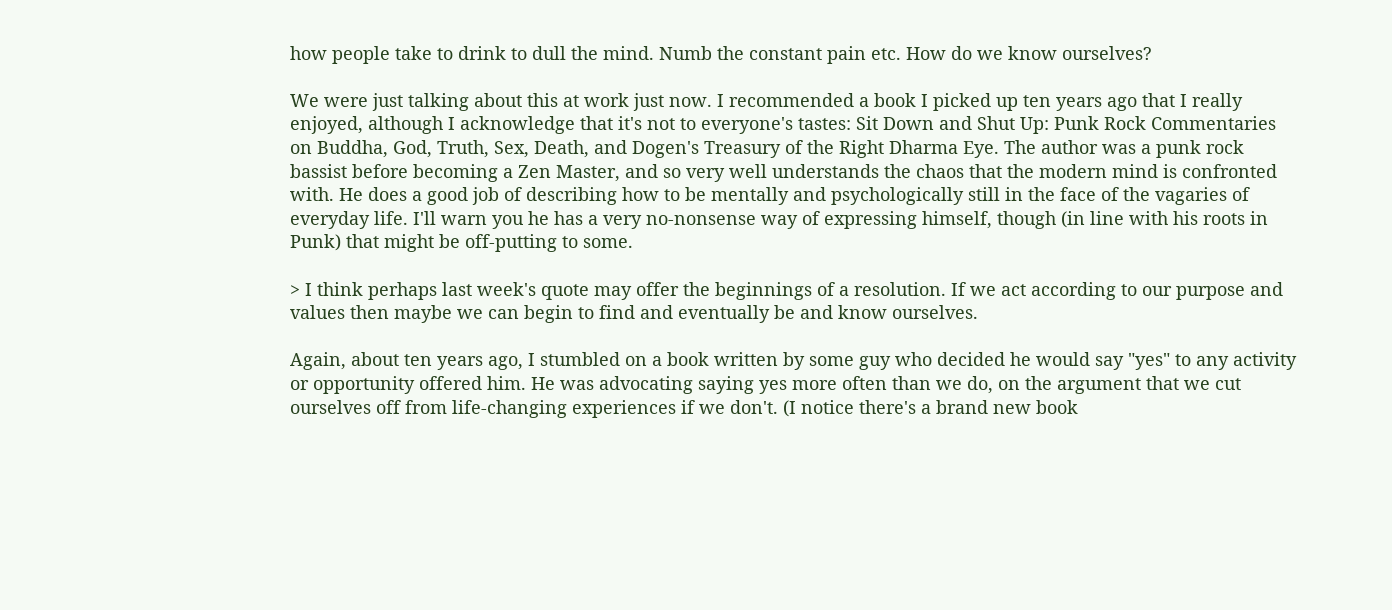how people take to drink to dull the mind. Numb the constant pain etc. How do we know ourselves?

We were just talking about this at work just now. I recommended a book I picked up ten years ago that I really enjoyed, although I acknowledge that it's not to everyone's tastes: Sit Down and Shut Up: Punk Rock Commentaries on Buddha, God, Truth, Sex, Death, and Dogen's Treasury of the Right Dharma Eye. The author was a punk rock bassist before becoming a Zen Master, and so very well understands the chaos that the modern mind is confronted with. He does a good job of describing how to be mentally and psychologically still in the face of the vagaries of everyday life. I'll warn you he has a very no-nonsense way of expressing himself, though (in line with his roots in Punk) that might be off-putting to some.

> I think perhaps last week's quote may offer the beginnings of a resolution. If we act according to our purpose and values then maybe we can begin to find and eventually be and know ourselves.

Again, about ten years ago, I stumbled on a book written by some guy who decided he would say "yes" to any activity or opportunity offered him. He was advocating saying yes more often than we do, on the argument that we cut ourselves off from life-changing experiences if we don't. (I notice there's a brand new book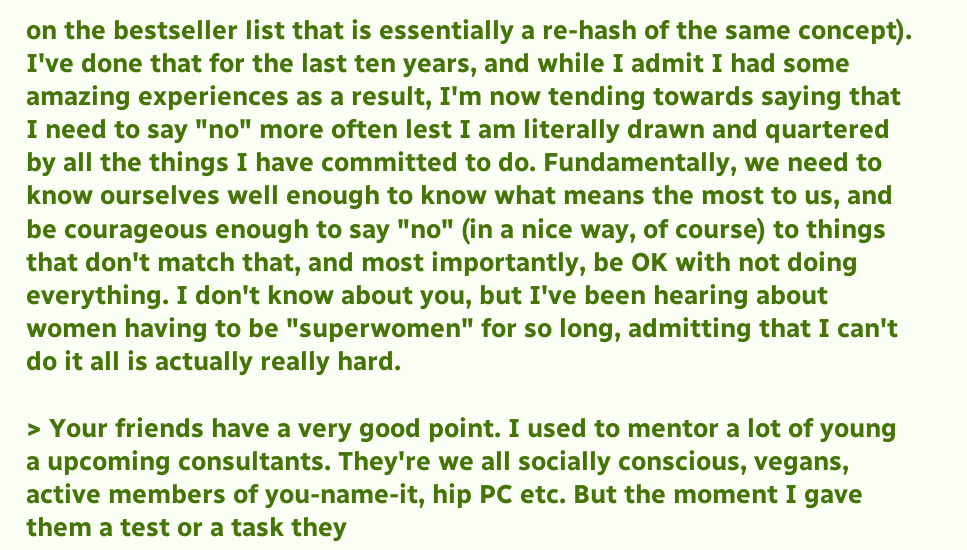on the bestseller list that is essentially a re-hash of the same concept). I've done that for the last ten years, and while I admit I had some amazing experiences as a result, I'm now tending towards saying that I need to say "no" more often lest I am literally drawn and quartered by all the things I have committed to do. Fundamentally, we need to know ourselves well enough to know what means the most to us, and be courageous enough to say "no" (in a nice way, of course) to things that don't match that, and most importantly, be OK with not doing everything. I don't know about you, but I've been hearing about women having to be "superwomen" for so long, admitting that I can't do it all is actually really hard.

> Your friends have a very good point. I used to mentor a lot of young a upcoming consultants. They're we all socially conscious, vegans, active members of you-name-it, hip PC etc. But the moment I gave them a test or a task they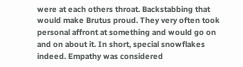were at each others throat. Backstabbing that would make Brutus proud. They very often took personal affront at something and would go on and on about it. In short, special snowflakes indeed. Empathy was considered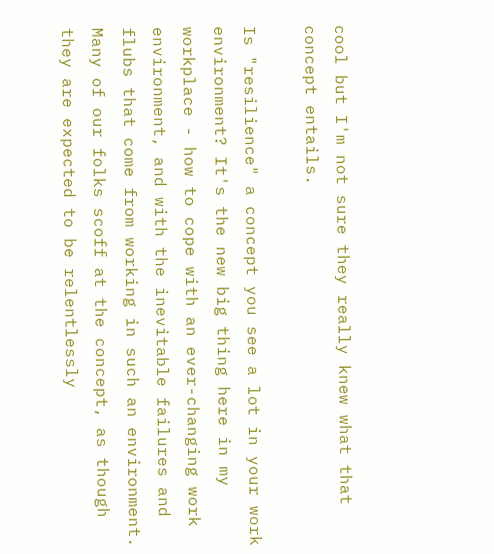cool but I'm not sure they really knew what that concept entails.

Is "resilience" a concept you see a lot in your work environment? It's the new big thing here in my workplace - how to cope with an ever-changing work environment, and with the inevitable failures and flubs that come from working in such an environment. Many of our folks scoff at the concept, as though they are expected to be relentlessly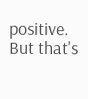positive. But that's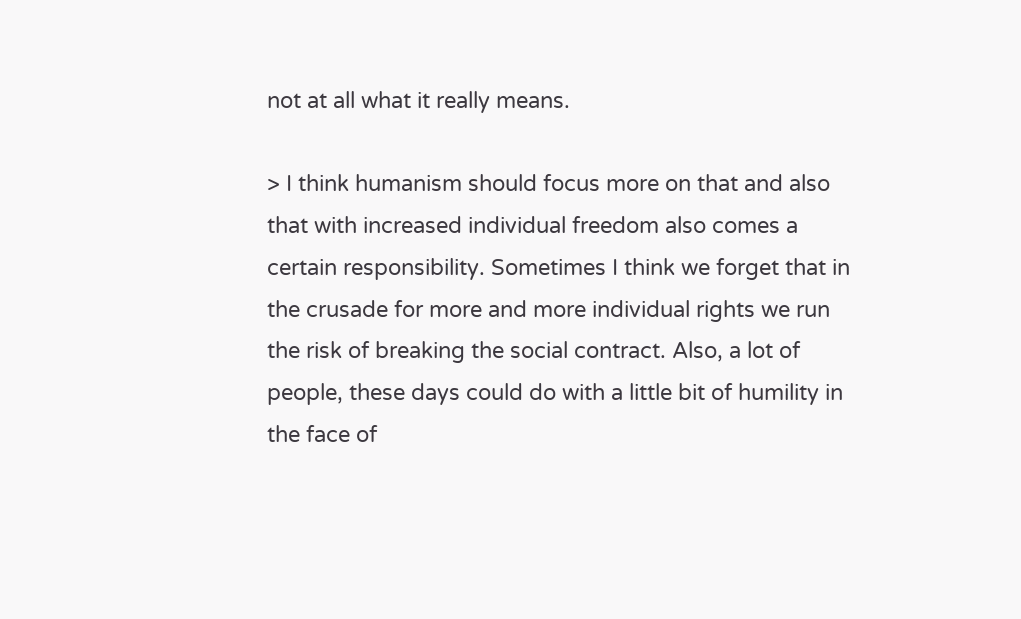not at all what it really means.

> I think humanism should focus more on that and also that with increased individual freedom also comes a certain responsibility. Sometimes I think we forget that in the crusade for more and more individual rights we run the risk of breaking the social contract. Also, a lot of people, these days could do with a little bit of humility in the face of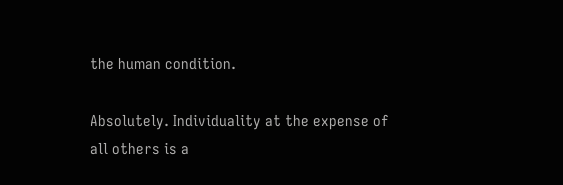the human condition.

Absolutely. Individuality at the expense of all others is a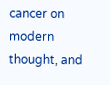cancer on modern thought, and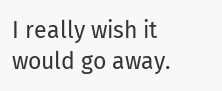I really wish it would go away.